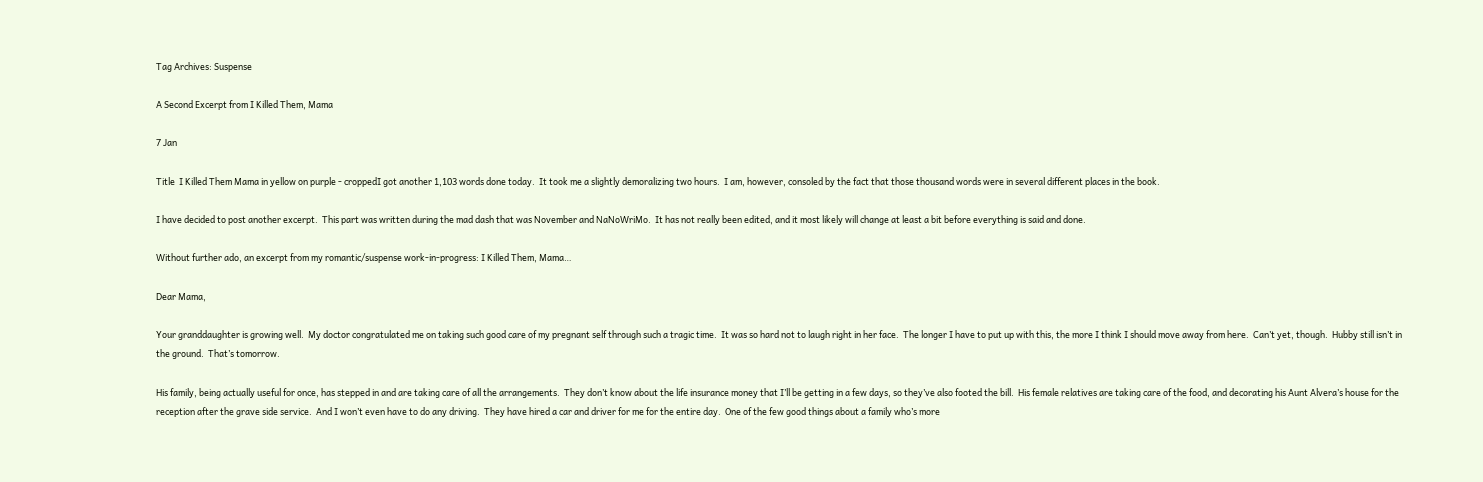Tag Archives: Suspense

A Second Excerpt from I Killed Them, Mama

7 Jan

Title  I Killed Them Mama in yellow on purple - croppedI got another 1,103 words done today.  It took me a slightly demoralizing two hours.  I am, however, consoled by the fact that those thousand words were in several different places in the book.

I have decided to post another excerpt.  This part was written during the mad dash that was November and NaNoWriMo.  It has not really been edited, and it most likely will change at least a bit before everything is said and done.

Without further ado, an excerpt from my romantic/suspense work-in-progress: I Killed Them, Mama…

Dear Mama,

Your granddaughter is growing well.  My doctor congratulated me on taking such good care of my pregnant self through such a tragic time.  It was so hard not to laugh right in her face.  The longer I have to put up with this, the more I think I should move away from here.  Can’t yet, though.  Hubby still isn’t in the ground.  That’s tomorrow.

His family, being actually useful for once, has stepped in and are taking care of all the arrangements.  They don’t know about the life insurance money that I’ll be getting in a few days, so they’ve also footed the bill.  His female relatives are taking care of the food, and decorating his Aunt Alvera’s house for the reception after the grave side service.  And I won’t even have to do any driving.  They have hired a car and driver for me for the entire day.  One of the few good things about a family who’s more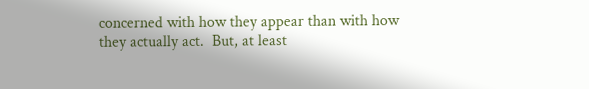concerned with how they appear than with how they actually act.  But, at least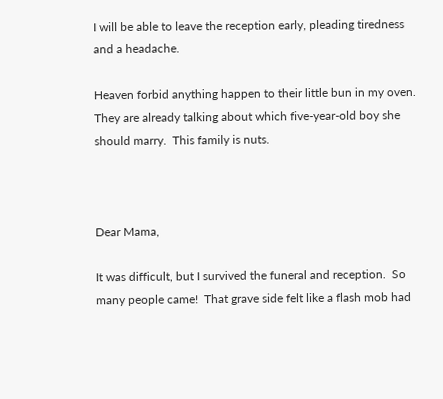I will be able to leave the reception early, pleading tiredness and a headache.

Heaven forbid anything happen to their little bun in my oven.  They are already talking about which five-year-old boy she should marry.  This family is nuts.



Dear Mama,

It was difficult, but I survived the funeral and reception.  So many people came!  That grave side felt like a flash mob had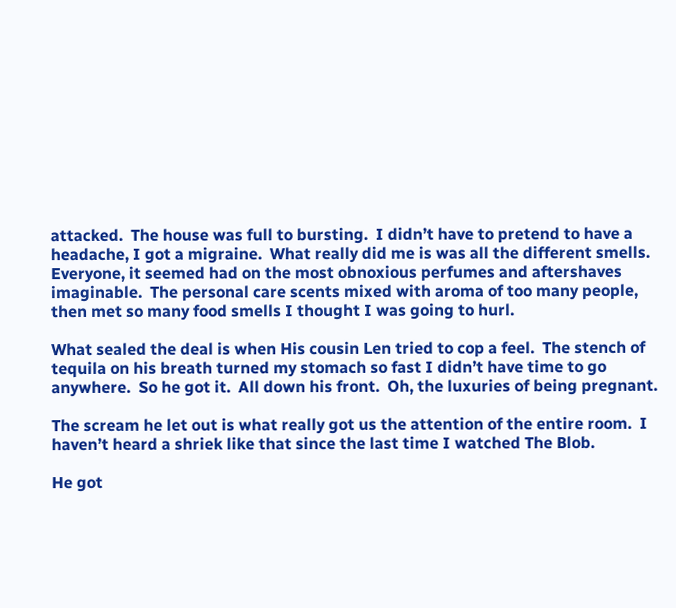attacked.  The house was full to bursting.  I didn’t have to pretend to have a headache, I got a migraine.  What really did me is was all the different smells.  Everyone, it seemed had on the most obnoxious perfumes and aftershaves imaginable.  The personal care scents mixed with aroma of too many people, then met so many food smells I thought I was going to hurl.

What sealed the deal is when His cousin Len tried to cop a feel.  The stench of tequila on his breath turned my stomach so fast I didn’t have time to go anywhere.  So he got it.  All down his front.  Oh, the luxuries of being pregnant.

The scream he let out is what really got us the attention of the entire room.  I haven’t heard a shriek like that since the last time I watched The Blob.

He got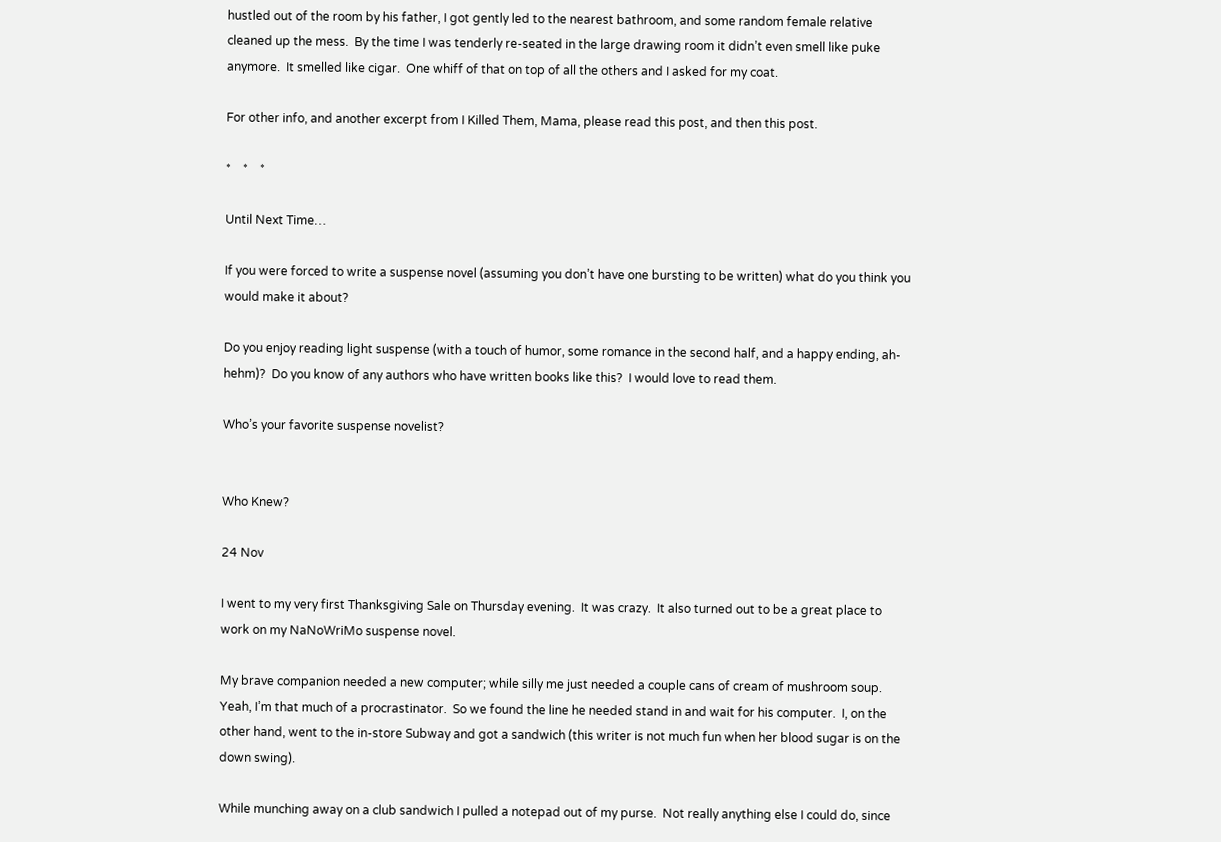hustled out of the room by his father, I got gently led to the nearest bathroom, and some random female relative cleaned up the mess.  By the time I was tenderly re-seated in the large drawing room it didn’t even smell like puke anymore.  It smelled like cigar.  One whiff of that on top of all the others and I asked for my coat.

For other info, and another excerpt from I Killed Them, Mama, please read this post, and then this post.

*    *    *

Until Next Time…

If you were forced to write a suspense novel (assuming you don’t have one bursting to be written) what do you think you would make it about?

Do you enjoy reading light suspense (with a touch of humor, some romance in the second half, and a happy ending, ah-hehm)?  Do you know of any authors who have written books like this?  I would love to read them.

Who’s your favorite suspense novelist?


Who Knew?

24 Nov

I went to my very first Thanksgiving Sale on Thursday evening.  It was crazy.  It also turned out to be a great place to work on my NaNoWriMo suspense novel.

My brave companion needed a new computer; while silly me just needed a couple cans of cream of mushroom soup.  Yeah, I’m that much of a procrastinator.  So we found the line he needed stand in and wait for his computer.  I, on the other hand, went to the in-store Subway and got a sandwich (this writer is not much fun when her blood sugar is on the down swing).

While munching away on a club sandwich I pulled a notepad out of my purse.  Not really anything else I could do, since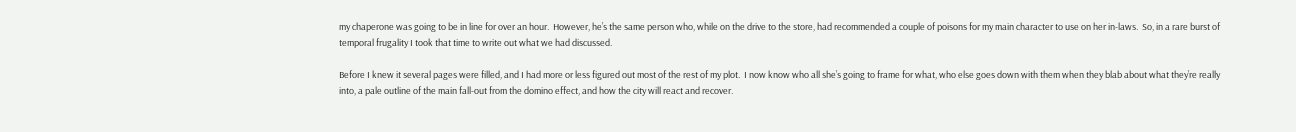my chaperone was going to be in line for over an hour.  However, he’s the same person who, while on the drive to the store, had recommended a couple of poisons for my main character to use on her in-laws.  So, in a rare burst of temporal frugality I took that time to write out what we had discussed.

Before I knew it several pages were filled, and I had more or less figured out most of the rest of my plot.  I now know who all she’s going to frame for what, who else goes down with them when they blab about what they’re really into, a pale outline of the main fall-out from the domino effect, and how the city will react and recover.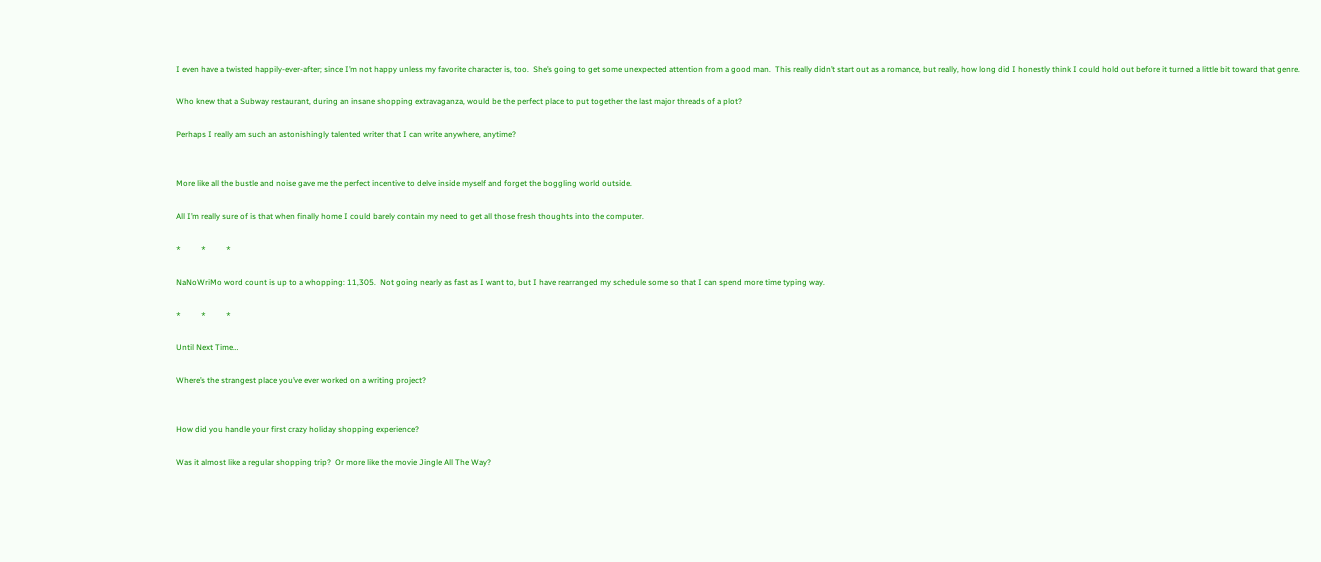I even have a twisted happily-ever-after; since I’m not happy unless my favorite character is, too.  She’s going to get some unexpected attention from a good man.  This really didn’t start out as a romance, but really, how long did I honestly think I could hold out before it turned a little bit toward that genre.

Who knew that a Subway restaurant, during an insane shopping extravaganza, would be the perfect place to put together the last major threads of a plot?

Perhaps I really am such an astonishingly talented writer that I can write anywhere, anytime?


More like all the bustle and noise gave me the perfect incentive to delve inside myself and forget the boggling world outside.

All I’m really sure of is that when finally home I could barely contain my need to get all those fresh thoughts into the computer.

*          *          *

NaNoWriMo word count is up to a whopping: 11,305.  Not going nearly as fast as I want to, but I have rearranged my schedule some so that I can spend more time typing way.

*          *          *

Until Next Time…

Where’s the strangest place you’ve ever worked on a writing project?


How did you handle your first crazy holiday shopping experience?

Was it almost like a regular shopping trip?  Or more like the movie Jingle All The Way?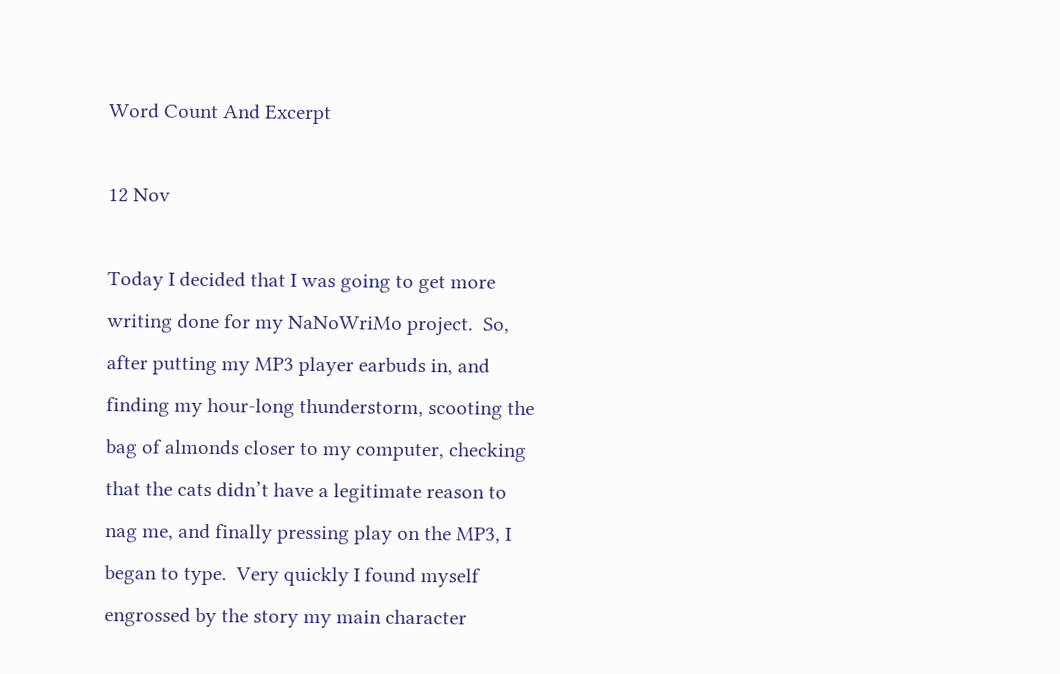Word Count And Excerpt

12 Nov

Today I decided that I was going to get more writing done for my NaNoWriMo project.  So, after putting my MP3 player earbuds in, and finding my hour-long thunderstorm, scooting the bag of almonds closer to my computer, checking that the cats didn’t have a legitimate reason to nag me, and finally pressing play on the MP3, I began to type.  Very quickly I found myself engrossed by the story my main character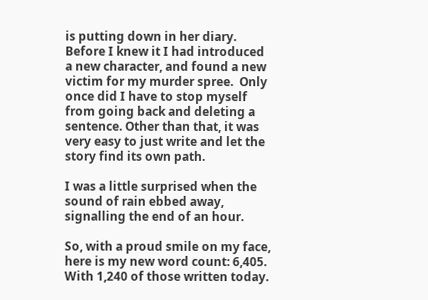is putting down in her diary.  Before I knew it I had introduced a new character, and found a new victim for my murder spree.  Only once did I have to stop myself from going back and deleting a sentence. Other than that, it was very easy to just write and let the story find its own path.

I was a little surprised when the sound of rain ebbed away, signalling the end of an hour.

So, with a proud smile on my face, here is my new word count: 6,405.  With 1,240 of those written today.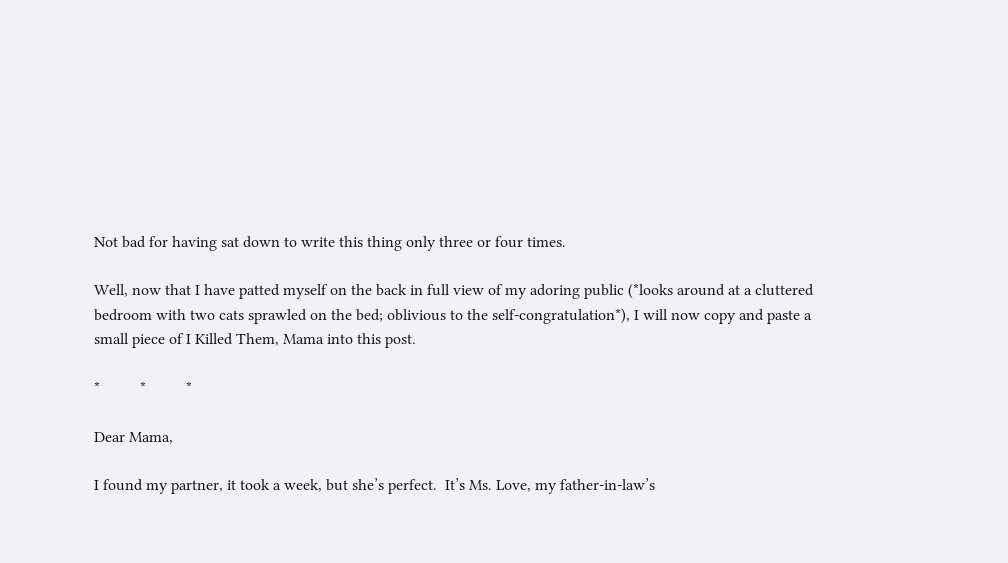Not bad for having sat down to write this thing only three or four times.

Well, now that I have patted myself on the back in full view of my adoring public (*looks around at a cluttered bedroom with two cats sprawled on the bed; oblivious to the self-congratulation*), I will now copy and paste a small piece of I Killed Them, Mama into this post.

*          *          *

Dear Mama,

I found my partner, it took a week, but she’s perfect.  It’s Ms. Love, my father-in-law’s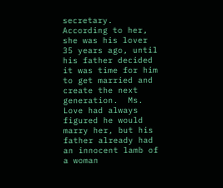secretary.  According to her, she was his lover 35 years ago, until his father decided it was time for him to get married and create the next generation.  Ms. Love had always figured he would marry her, but his father already had an innocent lamb of a woman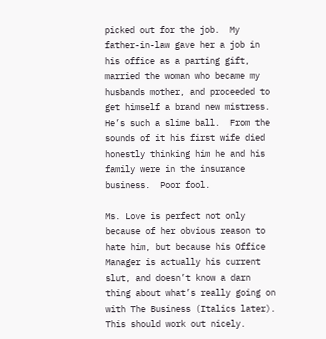picked out for the job.  My father-in-law gave her a job in his office as a parting gift, married the woman who became my husbands mother, and proceeded to get himself a brand new mistress.  He’s such a slime ball.  From the sounds of it his first wife died honestly thinking him he and his family were in the insurance business.  Poor fool.

Ms. Love is perfect not only because of her obvious reason to hate him, but because his Office Manager is actually his current slut, and doesn’t know a darn thing about what’s really going on with The Business (Italics later).  This should work out nicely.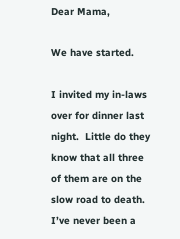Dear Mama,

We have started.

I invited my in-laws over for dinner last night.  Little do they know that all three of them are on the slow road to death.  I’ve never been a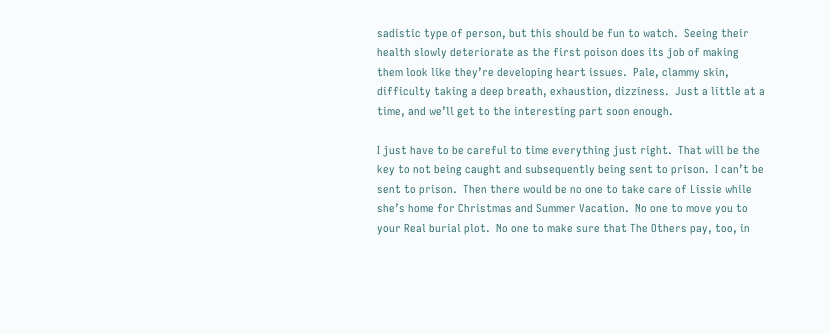sadistic type of person, but this should be fun to watch.  Seeing their health slowly deteriorate as the first poison does its job of making them look like they’re developing heart issues.  Pale, clammy skin, difficulty taking a deep breath, exhaustion, dizziness.  Just a little at a time, and we’ll get to the interesting part soon enough.

I just have to be careful to time everything just right.  That will be the key to not being caught and subsequently being sent to prison.  I can’t be sent to prison.  Then there would be no one to take care of Lissie while she’s home for Christmas and Summer Vacation.  No one to move you to your Real burial plot.  No one to make sure that The Others pay, too, in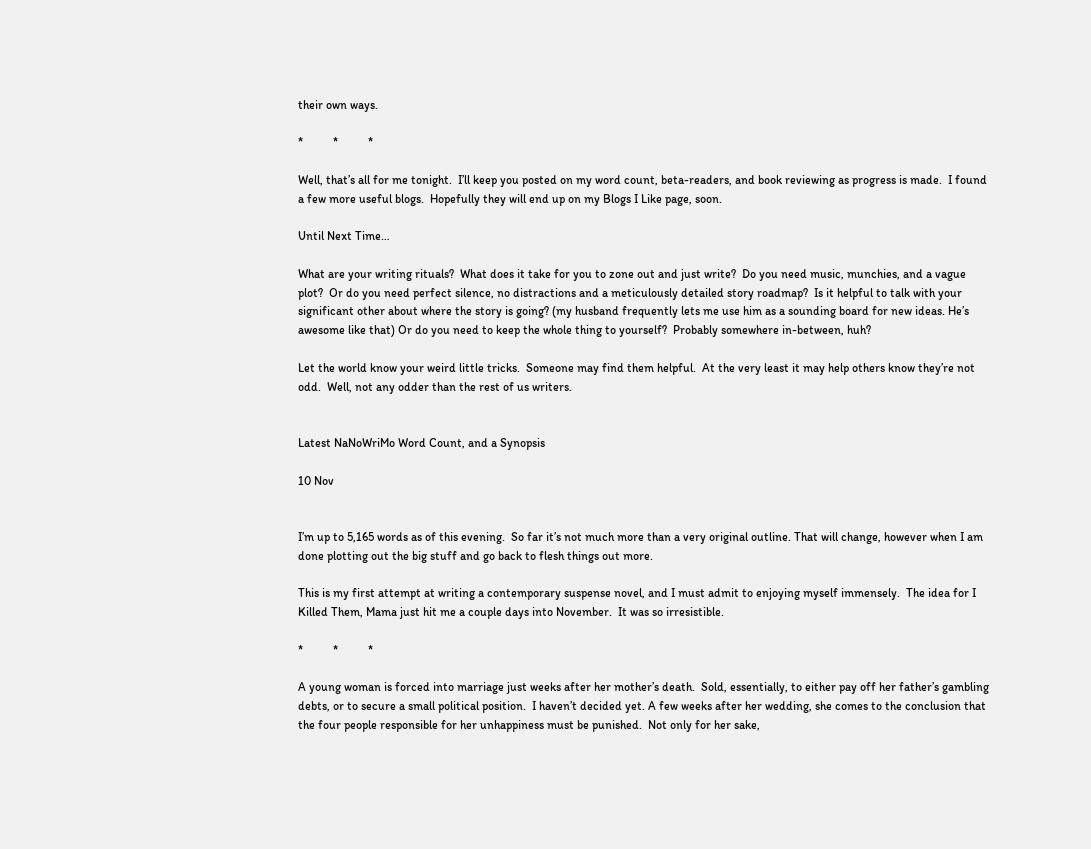their own ways.

*          *          *

Well, that’s all for me tonight.  I’ll keep you posted on my word count, beta-readers, and book reviewing as progress is made.  I found a few more useful blogs.  Hopefully they will end up on my Blogs I Like page, soon.

Until Next Time…

What are your writing rituals?  What does it take for you to zone out and just write?  Do you need music, munchies, and a vague plot?  Or do you need perfect silence, no distractions and a meticulously detailed story roadmap?  Is it helpful to talk with your significant other about where the story is going? (my husband frequently lets me use him as a sounding board for new ideas. He’s awesome like that) Or do you need to keep the whole thing to yourself?  Probably somewhere in-between, huh?

Let the world know your weird little tricks.  Someone may find them helpful.  At the very least it may help others know they’re not odd.  Well, not any odder than the rest of us writers.


Latest NaNoWriMo Word Count, and a Synopsis

10 Nov


I’m up to 5,165 words as of this evening.  So far it’s not much more than a very original outline. That will change, however when I am done plotting out the big stuff and go back to flesh things out more.

This is my first attempt at writing a contemporary suspense novel, and I must admit to enjoying myself immensely.  The idea for I Killed Them, Mama just hit me a couple days into November.  It was so irresistible.

*          *          *

A young woman is forced into marriage just weeks after her mother’s death.  Sold, essentially, to either pay off her father’s gambling debts, or to secure a small political position.  I haven’t decided yet. A few weeks after her wedding, she comes to the conclusion that the four people responsible for her unhappiness must be punished.  Not only for her sake,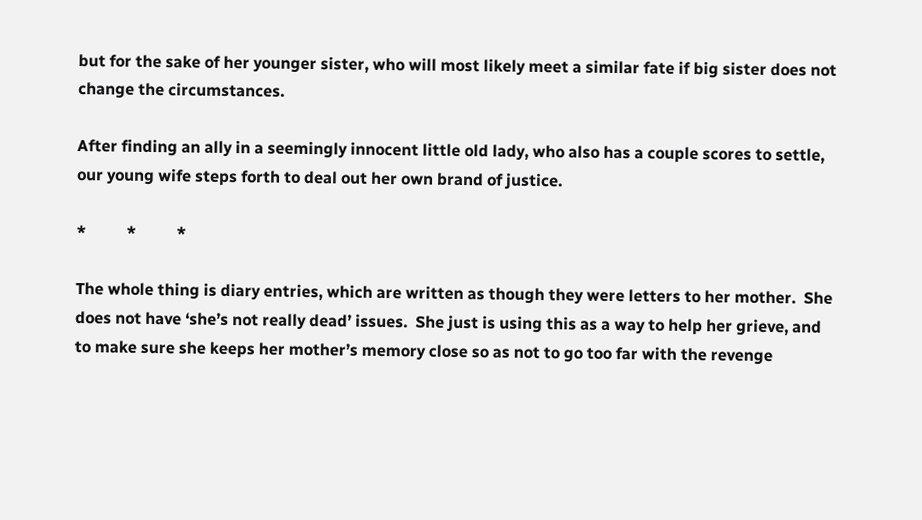but for the sake of her younger sister, who will most likely meet a similar fate if big sister does not change the circumstances.

After finding an ally in a seemingly innocent little old lady, who also has a couple scores to settle, our young wife steps forth to deal out her own brand of justice.

*          *          *

The whole thing is diary entries, which are written as though they were letters to her mother.  She does not have ‘she’s not really dead’ issues.  She just is using this as a way to help her grieve, and to make sure she keeps her mother’s memory close so as not to go too far with the revenge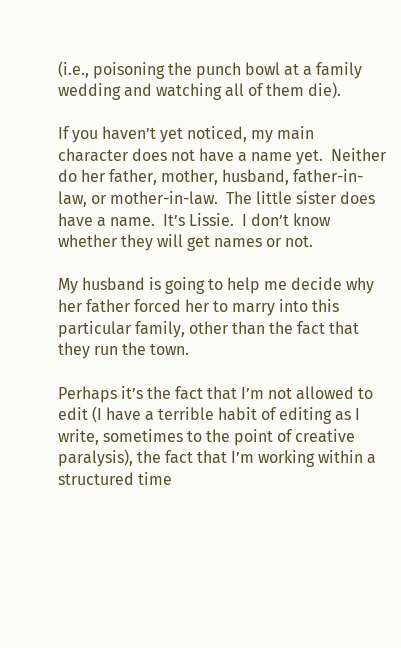(i.e., poisoning the punch bowl at a family wedding and watching all of them die).

If you haven’t yet noticed, my main character does not have a name yet.  Neither do her father, mother, husband, father-in-law, or mother-in-law.  The little sister does have a name.  It’s Lissie.  I don’t know whether they will get names or not.

My husband is going to help me decide why her father forced her to marry into this particular family, other than the fact that they run the town.

Perhaps it’s the fact that I’m not allowed to edit (I have a terrible habit of editing as I write, sometimes to the point of creative paralysis), the fact that I’m working within a structured time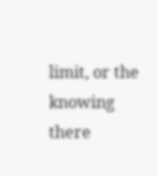limit, or the knowing there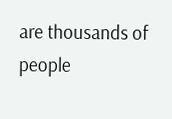are thousands of people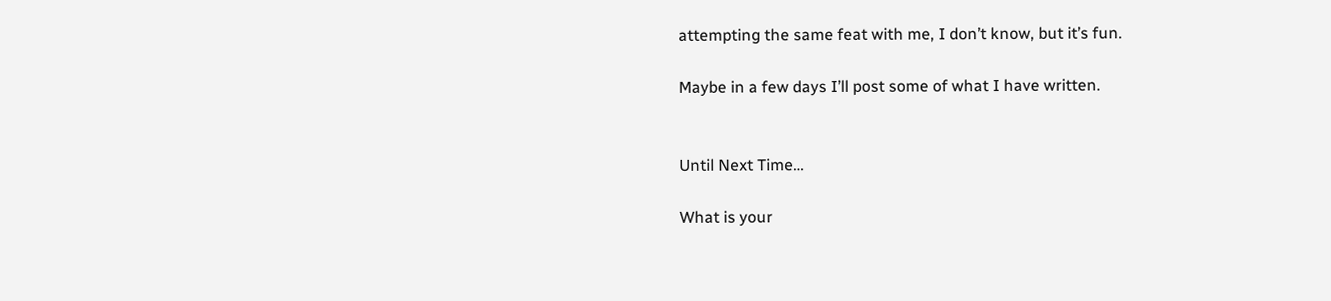attempting the same feat with me, I don’t know, but it’s fun.

Maybe in a few days I’ll post some of what I have written.


Until Next Time…

What is your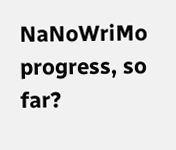NaNoWriMo progress, so far?